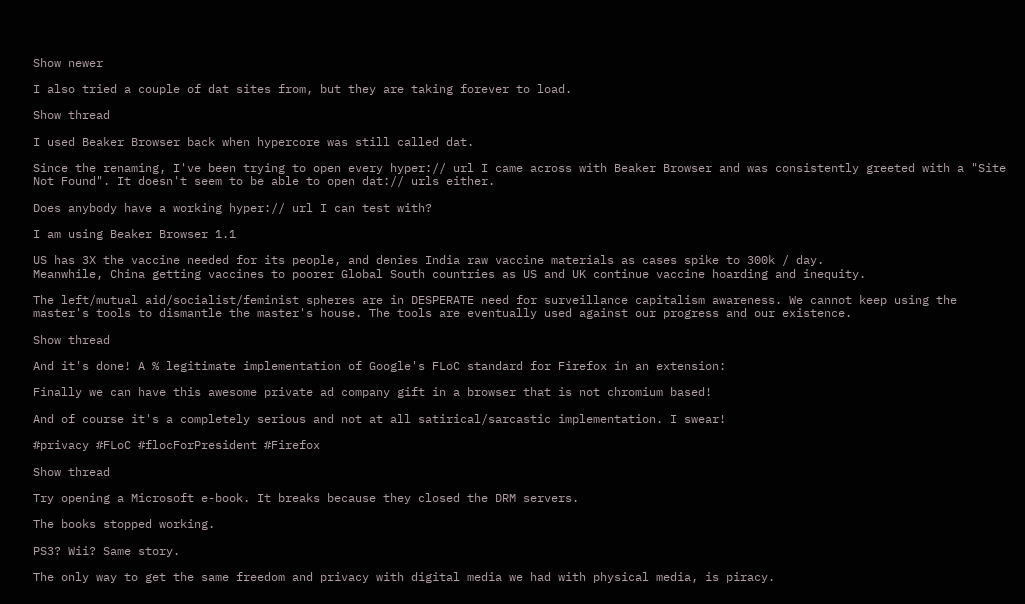Show newer

I also tried a couple of dat sites from, but they are taking forever to load.

Show thread

I used Beaker Browser back when hypercore was still called dat.

Since the renaming, I've been trying to open every hyper:// url I came across with Beaker Browser and was consistently greeted with a "Site Not Found". It doesn't seem to be able to open dat:// urls either.

Does anybody have a working hyper:// url I can test with?

I am using Beaker Browser 1.1

US has 3X the vaccine needed for its people, and denies India raw vaccine materials as cases spike to 300k / day.
Meanwhile, China getting vaccines to poorer Global South countries as US and UK continue vaccine hoarding and inequity.

The left/mutual aid/socialist/feminist spheres are in DESPERATE need for surveillance capitalism awareness. We cannot keep using the master's tools to dismantle the master's house. The tools are eventually used against our progress and our existence.

Show thread

And it's done! A % legitimate implementation of Google's FLoC standard for Firefox in an extension:

Finally we can have this awesome private ad company gift in a browser that is not chromium based!

And of course it's a completely serious and not at all satirical/sarcastic implementation. I swear!

#privacy #FLoC #flocForPresident #Firefox

Show thread

Try opening a Microsoft e-book. It breaks because they closed the DRM servers.

The books stopped working.

PS3? Wii? Same story.

The only way to get the same freedom and privacy with digital media we had with physical media, is piracy.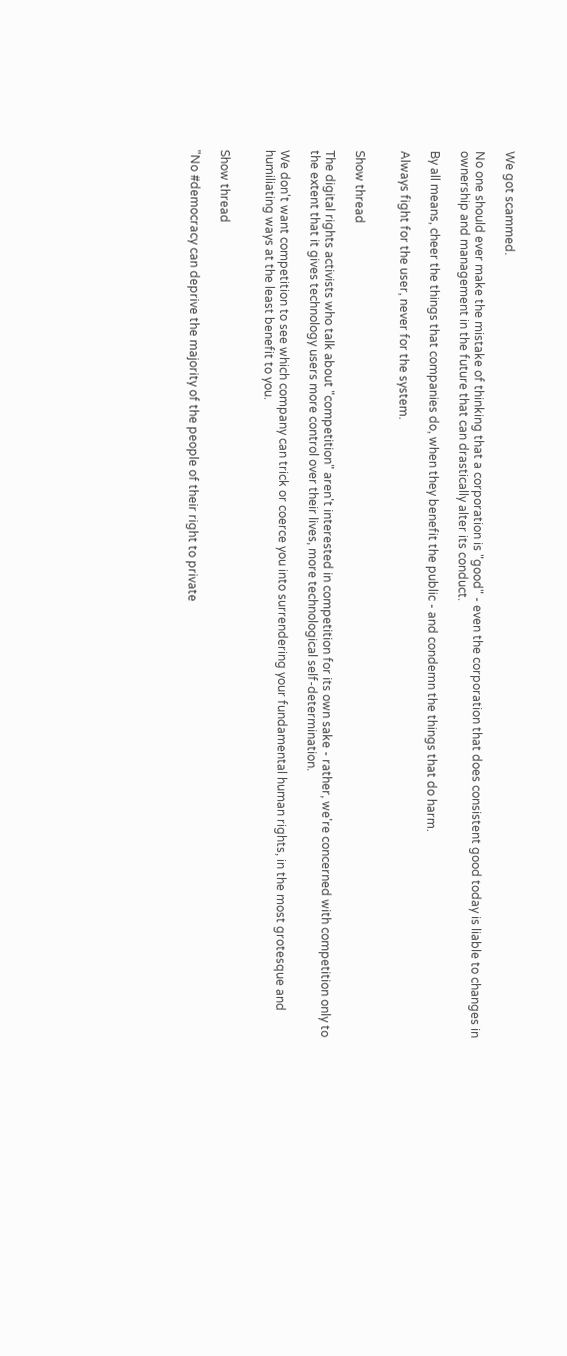We got scammed.

No one should ever make the mistake of thinking that a corporation is "good" - even the corporation that does consistent good today is liable to changes in ownership and management in the future that can drastically alter its conduct.

By all means, cheer the things that companies do, when they benefit the public - and condemn the things that do harm.

Always fight for the user, never for the system.


Show thread

The digital rights activists who talk about "competition" aren't interested in competition for its own sake - rather, we're concerned with competition only to the extent that it gives technology users more control over their lives, more technological self-determination.

We don't want competition to see which company can trick or coerce you into surrendering your fundamental human rights, in the most grotesque and humiliating ways at the least benefit to you.


Show thread

"No #democracy can deprive the majority of the people of their right to private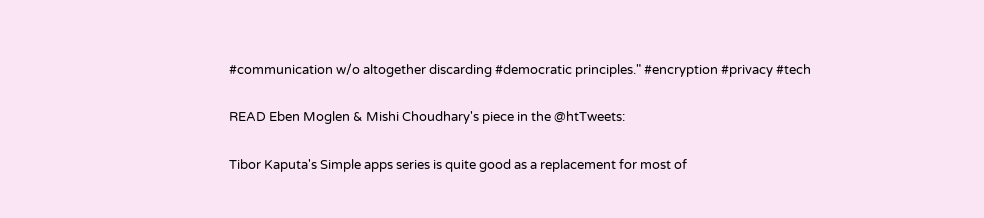#communication w/o altogether discarding #democratic principles." #encryption #privacy #tech

READ Eben Moglen & Mishi Choudhary's piece in the @htTweets:

Tibor Kaputa's Simple apps series is quite good as a replacement for most of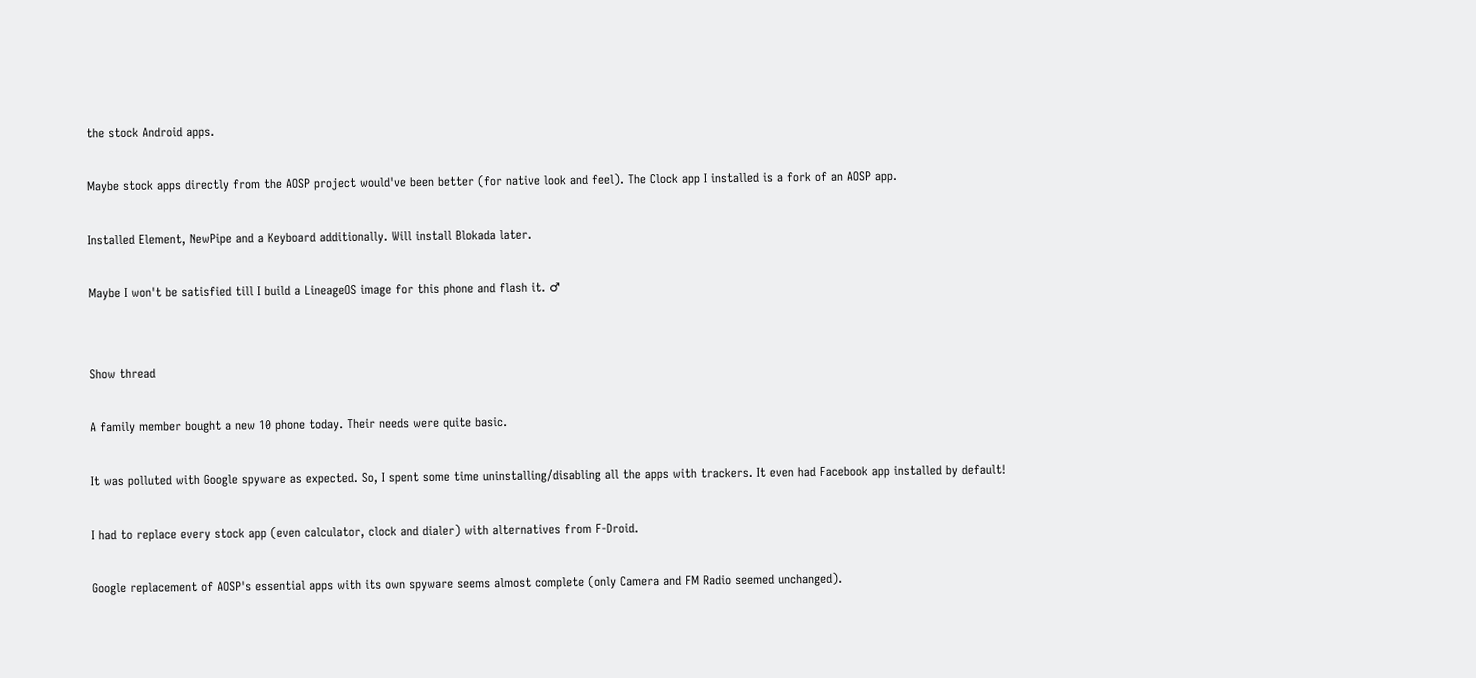the stock Android apps.

Maybe stock apps directly from the AOSP project would've been better (for native look and feel). The Clock app I installed is a fork of an AOSP app.

Installed Element, NewPipe and a Keyboard additionally. Will install Blokada later.

Maybe I won't be satisfied till I build a LineageOS image for this phone and flash it. ♂


Show thread

A family member bought a new 10 phone today. Their needs were quite basic.

It was polluted with Google spyware as expected. So, I spent some time uninstalling/disabling all the apps with trackers. It even had Facebook app installed by default!

I had to replace every stock app (even calculator, clock and dialer) with alternatives from F-Droid.

Google replacement of AOSP's essential apps with its own spyware seems almost complete (only Camera and FM Radio seemed unchanged).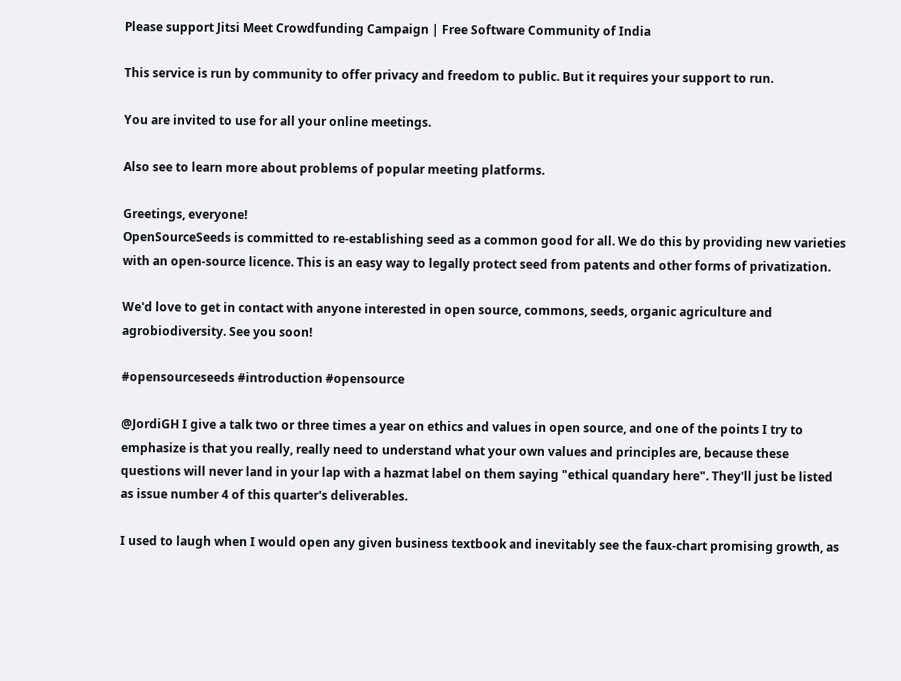Please support Jitsi Meet Crowdfunding Campaign | Free Software Community of India

This service is run by community to offer privacy and freedom to public. But it requires your support to run.

You are invited to use for all your online meetings.

Also see to learn more about problems of popular meeting platforms.

Greetings, everyone!
OpenSourceSeeds is committed to re-establishing seed as a common good for all. We do this by providing new varieties with an open-source licence. This is an easy way to legally protect seed from patents and other forms of privatization.

We'd love to get in contact with anyone interested in open source, commons, seeds, organic agriculture and agrobiodiversity. See you soon!

#opensourceseeds #introduction #opensource

@JordiGH I give a talk two or three times a year on ethics and values in open source, and one of the points I try to emphasize is that you really, really need to understand what your own values and principles are, because these questions will never land in your lap with a hazmat label on them saying "ethical quandary here". They'll just be listed as issue number 4 of this quarter's deliverables.

I used to laugh when I would open any given business textbook and inevitably see the faux-chart promising growth, as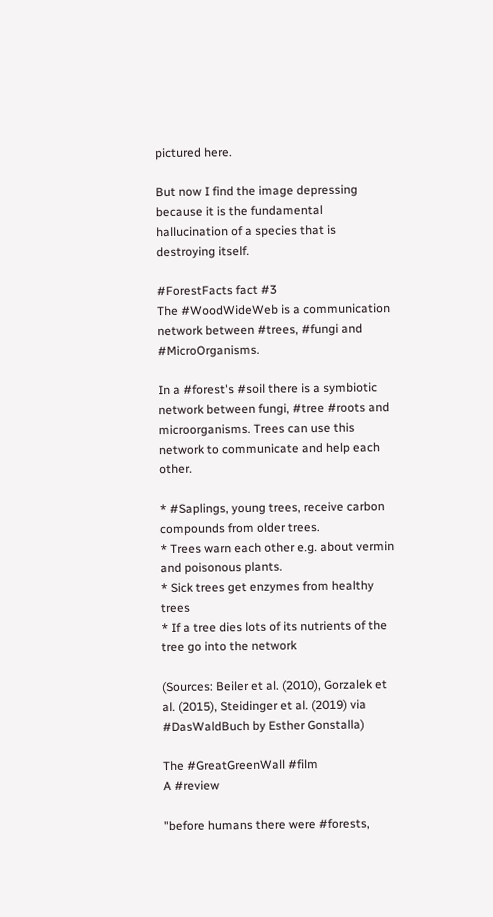pictured here.

But now I find the image depressing because it is the fundamental hallucination of a species that is destroying itself.

#ForestFacts fact #3
The #WoodWideWeb is a communication network between #trees, #fungi and #MicroOrganisms.

In a #forest's #soil there is a symbiotic network between fungi, #tree #roots and microorganisms. Trees can use this network to communicate and help each other.

* #Saplings, young trees, receive carbon compounds from older trees.
* Trees warn each other e.g. about vermin and poisonous plants.
* Sick trees get enzymes from healthy trees
* If a tree dies lots of its nutrients of the tree go into the network

(Sources: Beiler et al. (2010), Gorzalek et al. (2015), Steidinger et al. (2019) via #DasWaldBuch by Esther Gonstalla)

The #GreatGreenWall #film
A #review

"before humans there were #forests,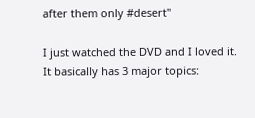after them only #desert"

I just watched the DVD and I loved it. It basically has 3 major topics: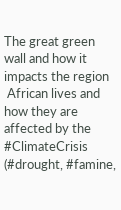The great green wall and how it impacts the region
 African lives and how they are affected by the #ClimateCrisis (#drought, #famine,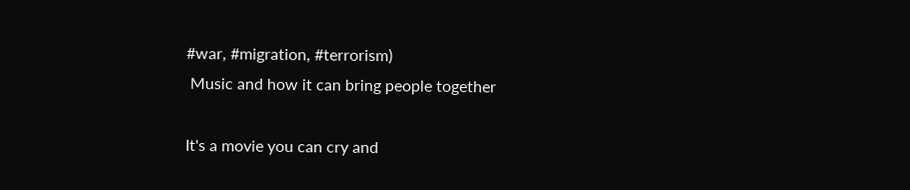#war, #migration, #terrorism)
 Music and how it can bring people together

It's a movie you can cry and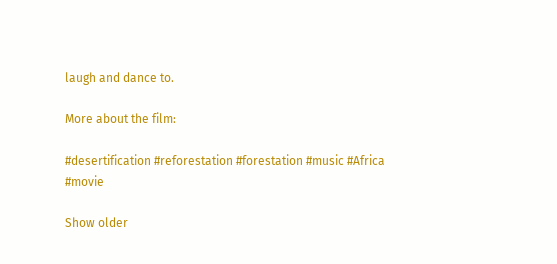laugh and dance to.

More about the film:

#desertification #reforestation #forestation #music #Africa #movie

Show older